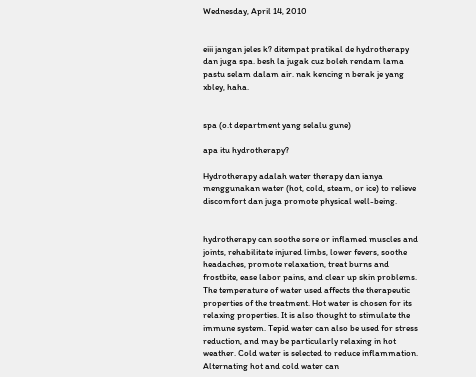Wednesday, April 14, 2010


eiii jangan jeles k? ditempat pratikal de hydrotherapy dan juga spa. besh la jugak cuz boleh rendam lama pastu selam dalam air. nak kencing n berak je yang xbley, haha.


spa (o.t department yang selalu gune)

apa itu hydrotherapy?

Hydrotherapy adalah water therapy dan ianya menggunakan water (hot, cold, steam, or ice) to relieve discomfort dan juga promote physical well-being.


hydrotherapy can soothe sore or inflamed muscles and joints, rehabilitate injured limbs, lower fevers, soothe headaches, promote relaxation, treat burns and frostbite, ease labor pains, and clear up skin problems. The temperature of water used affects the therapeutic properties of the treatment. Hot water is chosen for its relaxing properties. It is also thought to stimulate the immune system. Tepid water can also be used for stress reduction, and may be particularly relaxing in hot weather. Cold water is selected to reduce inflammation. Alternating hot and cold water can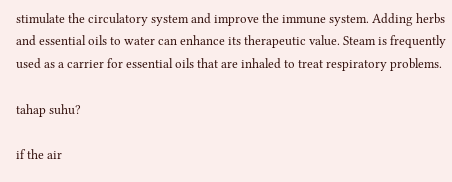stimulate the circulatory system and improve the immune system. Adding herbs and essential oils to water can enhance its therapeutic value. Steam is frequently used as a carrier for essential oils that are inhaled to treat respiratory problems.

tahap suhu?

if the air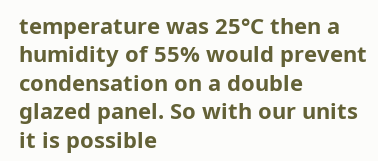temperature was 25°C then a humidity of 55% would prevent condensation on a double glazed panel. So with our units it is possible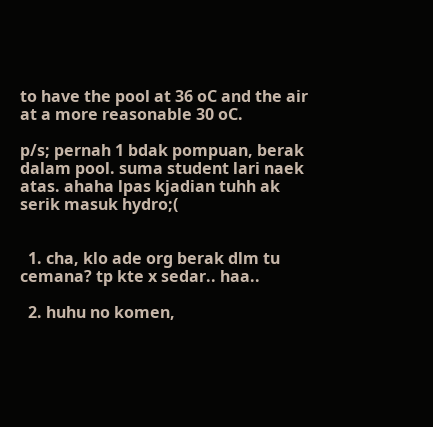to have the pool at 36 oC and the air at a more reasonable 30 oC.

p/s; pernah 1 bdak pompuan, berak dalam pool. suma student lari naek atas. ahaha lpas kjadian tuhh ak serik masuk hydro;(


  1. cha, klo ade org berak dlm tu cemana? tp kte x sedar.. haa..

  2. huhu no komen,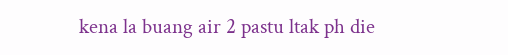kena la buang air 2 pastu ltak ph die